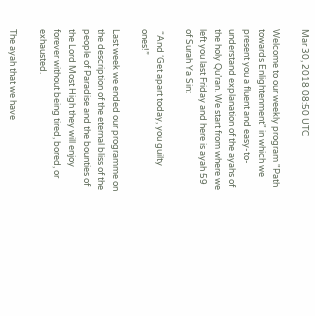Mar 30, 2018 08:50 UTC

Welcome to our weekly program "Path towards Enlightenment" in which we present you a fluent and easy-to-understand explanation of the ayahs of the holy Qu’ran. We start from where we left you last Friday and here is ayah 59 of Surah Ya Sin:

 “And ‘Get apart today, you guilty ones!”

Last week we ended our programme on the description of the eternal bliss of the people of Paradise and the bounties of the Lord Most High they will enjoy forever without being tired, bored, or exhausted.

The ayah that we have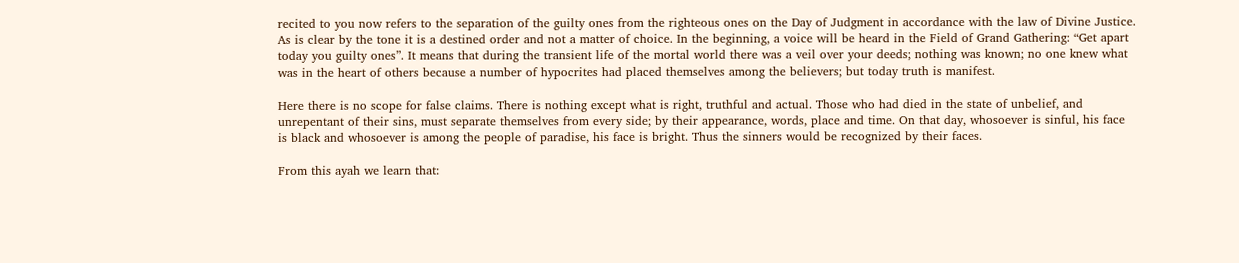recited to you now refers to the separation of the guilty ones from the righteous ones on the Day of Judgment in accordance with the law of Divine Justice. As is clear by the tone it is a destined order and not a matter of choice. In the beginning, a voice will be heard in the Field of Grand Gathering: “Get apart today you guilty ones”. It means that during the transient life of the mortal world there was a veil over your deeds; nothing was known; no one knew what was in the heart of others because a number of hypocrites had placed themselves among the believers; but today truth is manifest.

Here there is no scope for false claims. There is nothing except what is right, truthful and actual. Those who had died in the state of unbelief, and unrepentant of their sins, must separate themselves from every side; by their appearance, words, place and time. On that day, whosoever is sinful, his face is black and whosoever is among the people of paradise, his face is bright. Thus the sinners would be recognized by their faces.

From this ayah we learn that: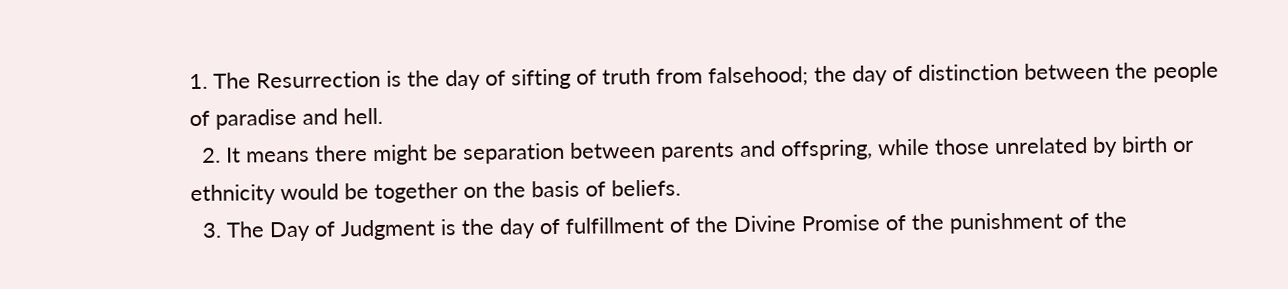1. The Resurrection is the day of sifting of truth from falsehood; the day of distinction between the people of paradise and hell.
  2. It means there might be separation between parents and offspring, while those unrelated by birth or ethnicity would be together on the basis of beliefs.
  3. The Day of Judgment is the day of fulfillment of the Divine Promise of the punishment of the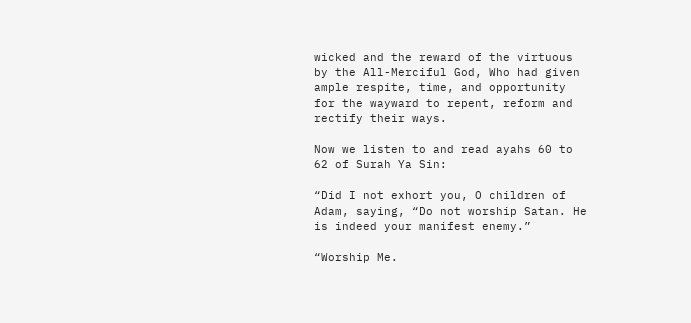wicked and the reward of the virtuous by the All-Merciful God, Who had given ample respite, time, and opportunity for the wayward to repent, reform and rectify their ways.

Now we listen to and read ayahs 60 to 62 of Surah Ya Sin:

“Did I not exhort you, O children of Adam, saying, “Do not worship Satan. He is indeed your manifest enemy.”

“Worship Me.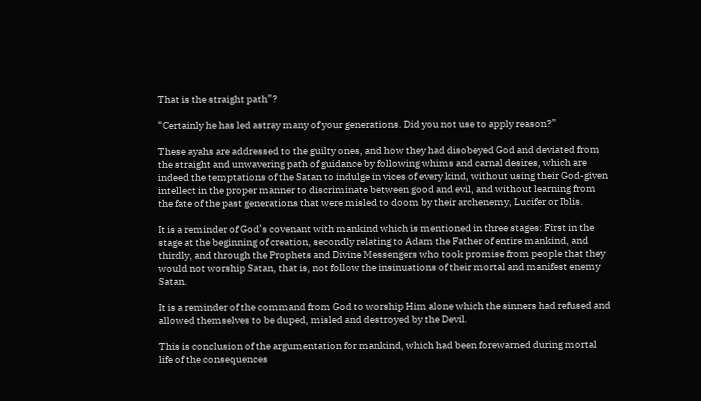That is the straight path”?

“Certainly he has led astray many of your generations. Did you not use to apply reason?”

These ayahs are addressed to the guilty ones, and how they had disobeyed God and deviated from the straight and unwavering path of guidance by following whims and carnal desires, which are indeed the temptations of the Satan to indulge in vices of every kind, without using their God-given intellect in the proper manner to discriminate between good and evil, and without learning from the fate of the past generations that were misled to doom by their archenemy, Lucifer or Iblis.

It is a reminder of God’s covenant with mankind which is mentioned in three stages: First in the stage at the beginning of creation, secondly relating to Adam the Father of entire mankind, and thirdly, and through the Prophets and Divine Messengers who took promise from people that they would not worship Satan, that is, not follow the insinuations of their mortal and manifest enemy Satan.

It is a reminder of the command from God to worship Him alone which the sinners had refused and allowed themselves to be duped, misled and destroyed by the Devil.

This is conclusion of the argumentation for mankind, which had been forewarned during mortal life of the consequences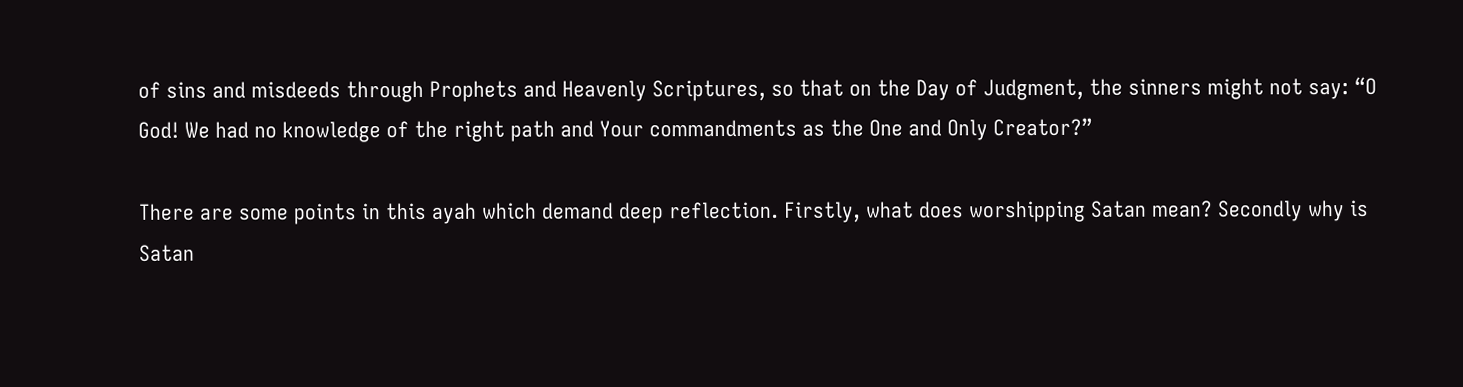of sins and misdeeds through Prophets and Heavenly Scriptures, so that on the Day of Judgment, the sinners might not say: “O God! We had no knowledge of the right path and Your commandments as the One and Only Creator?”

There are some points in this ayah which demand deep reflection. Firstly, what does worshipping Satan mean? Secondly why is Satan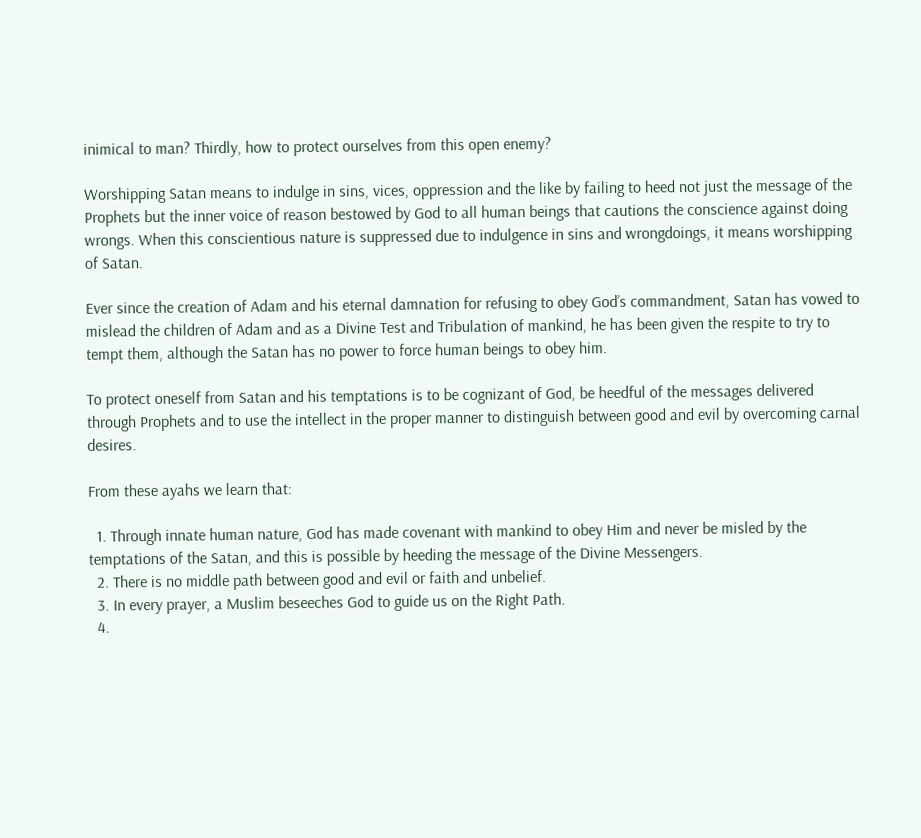inimical to man? Thirdly, how to protect ourselves from this open enemy?

Worshipping Satan means to indulge in sins, vices, oppression and the like by failing to heed not just the message of the Prophets but the inner voice of reason bestowed by God to all human beings that cautions the conscience against doing wrongs. When this conscientious nature is suppressed due to indulgence in sins and wrongdoings, it means worshipping of Satan.

Ever since the creation of Adam and his eternal damnation for refusing to obey God’s commandment, Satan has vowed to mislead the children of Adam and as a Divine Test and Tribulation of mankind, he has been given the respite to try to tempt them, although the Satan has no power to force human beings to obey him.

To protect oneself from Satan and his temptations is to be cognizant of God, be heedful of the messages delivered through Prophets and to use the intellect in the proper manner to distinguish between good and evil by overcoming carnal desires.

From these ayahs we learn that:

  1. Through innate human nature, God has made covenant with mankind to obey Him and never be misled by the temptations of the Satan, and this is possible by heeding the message of the Divine Messengers.
  2. There is no middle path between good and evil or faith and unbelief.
  3. In every prayer, a Muslim beseeches God to guide us on the Right Path.
  4.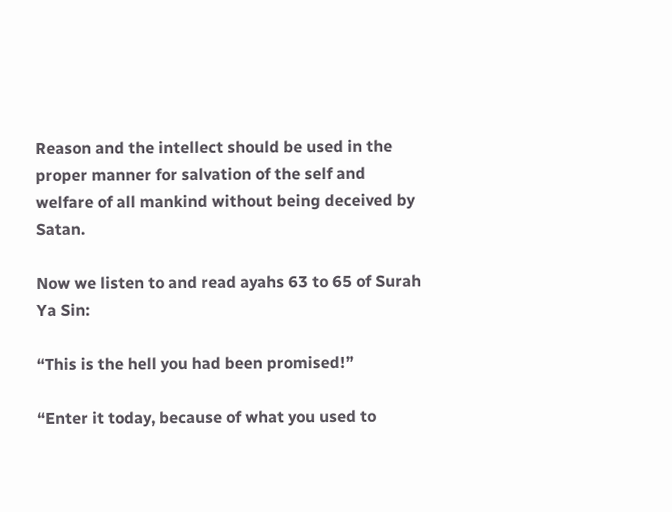Reason and the intellect should be used in the proper manner for salvation of the self and welfare of all mankind without being deceived by Satan.

Now we listen to and read ayahs 63 to 65 of Surah Ya Sin:

“This is the hell you had been promised!”

“Enter it today, because of what you used to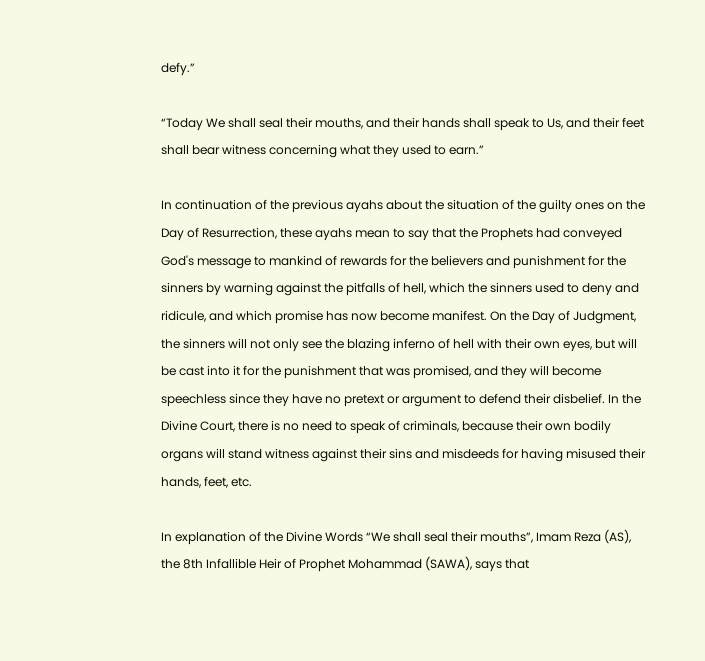defy.”

“Today We shall seal their mouths, and their hands shall speak to Us, and their feet shall bear witness concerning what they used to earn.”

In continuation of the previous ayahs about the situation of the guilty ones on the Day of Resurrection, these ayahs mean to say that the Prophets had conveyed God's message to mankind of rewards for the believers and punishment for the sinners by warning against the pitfalls of hell, which the sinners used to deny and ridicule, and which promise has now become manifest. On the Day of Judgment, the sinners will not only see the blazing inferno of hell with their own eyes, but will be cast into it for the punishment that was promised, and they will become speechless since they have no pretext or argument to defend their disbelief. In the Divine Court, there is no need to speak of criminals, because their own bodily organs will stand witness against their sins and misdeeds for having misused their hands, feet, etc.

In explanation of the Divine Words “We shall seal their mouths”, Imam Reza (AS), the 8th Infallible Heir of Prophet Mohammad (SAWA), says that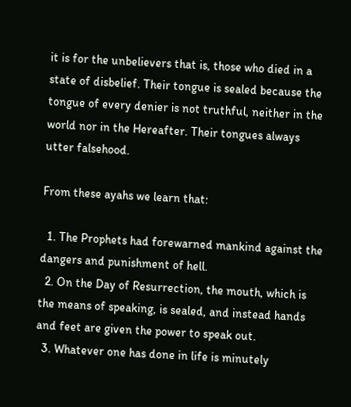it is for the unbelievers that is, those who died in a state of disbelief. Their tongue is sealed because the tongue of every denier is not truthful, neither in the world nor in the Hereafter. Their tongues always utter falsehood.

From these ayahs we learn that:

  1. The Prophets had forewarned mankind against the dangers and punishment of hell.
  2. On the Day of Resurrection, the mouth, which is the means of speaking, is sealed, and instead hands and feet are given the power to speak out.
  3. Whatever one has done in life is minutely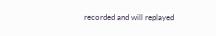recorded and will replayed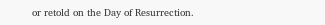or retold on the Day of Resurrection.